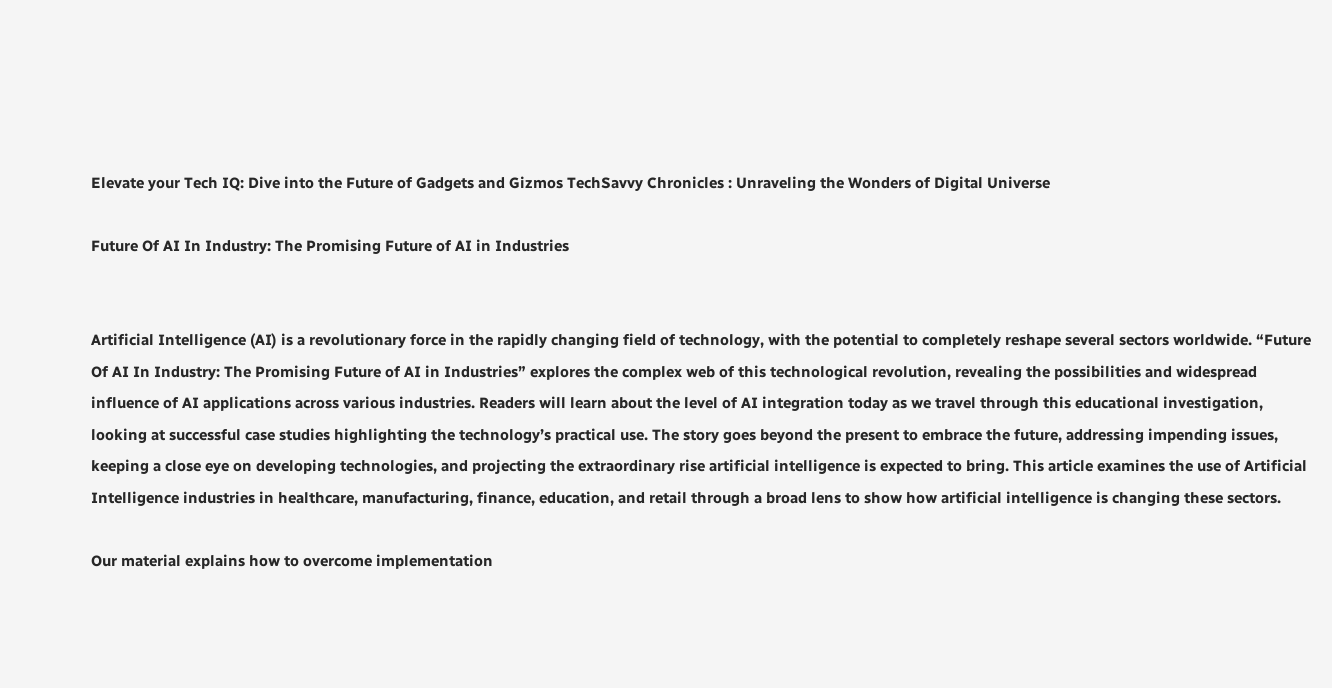Elevate your Tech IQ: Dive into the Future of Gadgets and Gizmos TechSavvy Chronicles : Unraveling the Wonders of Digital Universe

Future Of AI In Industry: The Promising Future of AI in Industries


Artificial Intelligence (AI) is a revolutionary force in the rapidly changing field of technology, with the potential to completely reshape several sectors worldwide. “Future Of AI In Industry: The Promising Future of AI in Industries” explores the complex web of this technological revolution, revealing the possibilities and widespread influence of AI applications across various industries. Readers will learn about the level of AI integration today as we travel through this educational investigation, looking at successful case studies highlighting the technology’s practical use. The story goes beyond the present to embrace the future, addressing impending issues, keeping a close eye on developing technologies, and projecting the extraordinary rise artificial intelligence is expected to bring. This article examines the use of Artificial Intelligence industries in healthcare, manufacturing, finance, education, and retail through a broad lens to show how artificial intelligence is changing these sectors.

Our material explains how to overcome implementation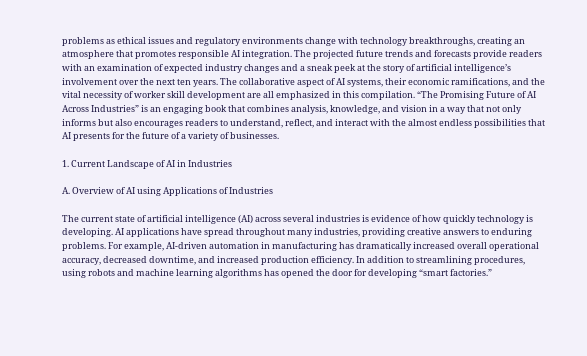problems as ethical issues and regulatory environments change with technology breakthroughs, creating an atmosphere that promotes responsible AI integration. The projected future trends and forecasts provide readers with an examination of expected industry changes and a sneak peek at the story of artificial intelligence’s involvement over the next ten years. The collaborative aspect of AI systems, their economic ramifications, and the vital necessity of worker skill development are all emphasized in this compilation. “The Promising Future of AI Across Industries” is an engaging book that combines analysis, knowledge, and vision in a way that not only informs but also encourages readers to understand, reflect, and interact with the almost endless possibilities that AI presents for the future of a variety of businesses.

1. Current Landscape of AI in Industries

A. Overview of AI using Applications of Industries

The current state of artificial intelligence (AI) across several industries is evidence of how quickly technology is developing. AI applications have spread throughout many industries, providing creative answers to enduring problems. For example, AI-driven automation in manufacturing has dramatically increased overall operational accuracy, decreased downtime, and increased production efficiency. In addition to streamlining procedures, using robots and machine learning algorithms has opened the door for developing “smart factories.”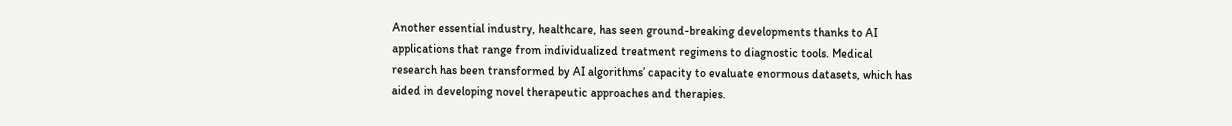Another essential industry, healthcare, has seen ground-breaking developments thanks to AI applications that range from individualized treatment regimens to diagnostic tools. Medical research has been transformed by AI algorithms’ capacity to evaluate enormous datasets, which has aided in developing novel therapeutic approaches and therapies.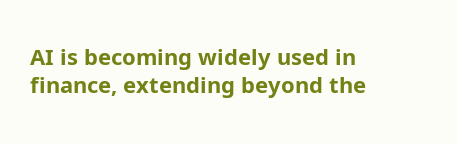AI is becoming widely used in finance, extending beyond the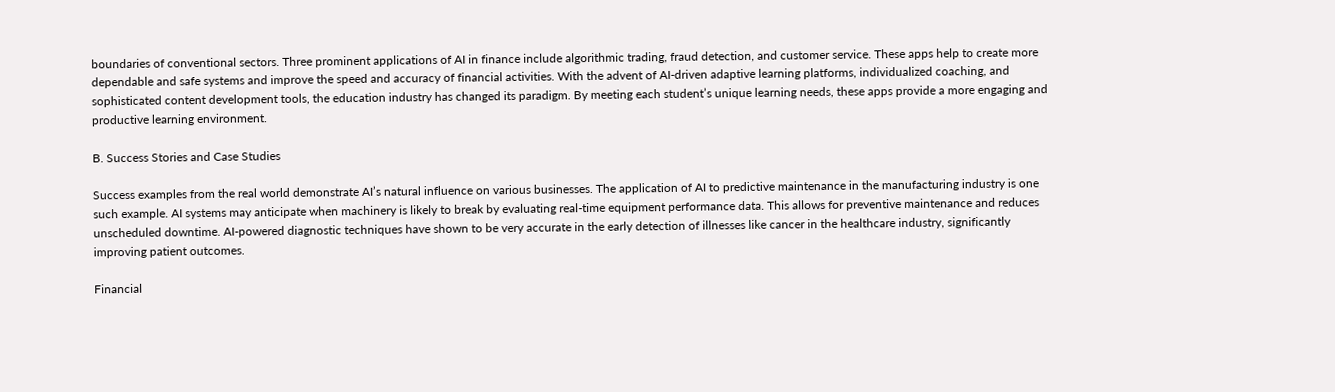boundaries of conventional sectors. Three prominent applications of AI in finance include algorithmic trading, fraud detection, and customer service. These apps help to create more dependable and safe systems and improve the speed and accuracy of financial activities. With the advent of AI-driven adaptive learning platforms, individualized coaching, and sophisticated content development tools, the education industry has changed its paradigm. By meeting each student’s unique learning needs, these apps provide a more engaging and productive learning environment.

B. Success Stories and Case Studies

Success examples from the real world demonstrate AI’s natural influence on various businesses. The application of AI to predictive maintenance in the manufacturing industry is one such example. AI systems may anticipate when machinery is likely to break by evaluating real-time equipment performance data. This allows for preventive maintenance and reduces unscheduled downtime. AI-powered diagnostic techniques have shown to be very accurate in the early detection of illnesses like cancer in the healthcare industry, significantly improving patient outcomes.

Financial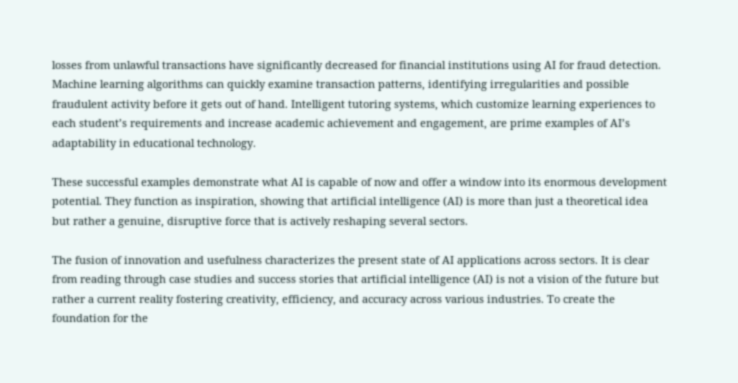losses from unlawful transactions have significantly decreased for financial institutions using AI for fraud detection. Machine learning algorithms can quickly examine transaction patterns, identifying irregularities and possible fraudulent activity before it gets out of hand. Intelligent tutoring systems, which customize learning experiences to each student’s requirements and increase academic achievement and engagement, are prime examples of AI’s adaptability in educational technology.

These successful examples demonstrate what AI is capable of now and offer a window into its enormous development potential. They function as inspiration, showing that artificial intelligence (AI) is more than just a theoretical idea but rather a genuine, disruptive force that is actively reshaping several sectors.

The fusion of innovation and usefulness characterizes the present state of AI applications across sectors. It is clear from reading through case studies and success stories that artificial intelligence (AI) is not a vision of the future but rather a current reality fostering creativity, efficiency, and accuracy across various industries. To create the foundation for the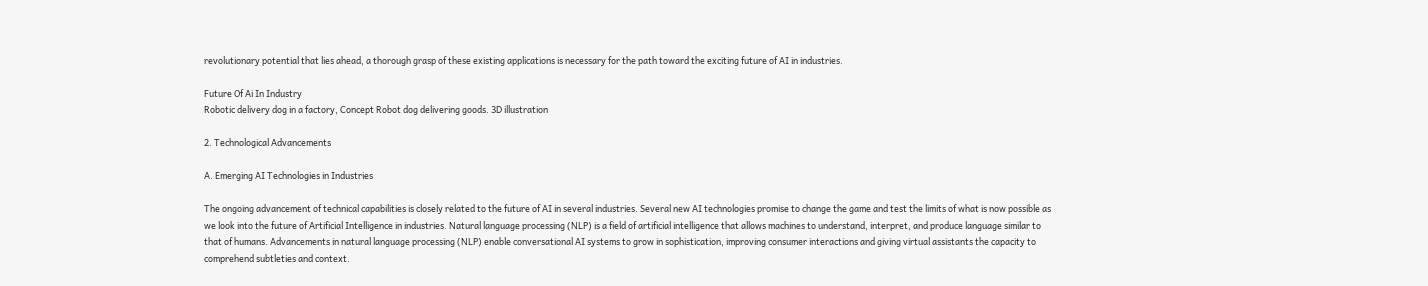revolutionary potential that lies ahead, a thorough grasp of these existing applications is necessary for the path toward the exciting future of AI in industries.

Future Of Ai In Industry
Robotic delivery dog in a factory, Concept Robot dog delivering goods. 3D illustration

2. Technological Advancements

A. Emerging AI Technologies in Industries

The ongoing advancement of technical capabilities is closely related to the future of AI in several industries. Several new AI technologies promise to change the game and test the limits of what is now possible as we look into the future of Artificial Intelligence in industries. Natural language processing (NLP) is a field of artificial intelligence that allows machines to understand, interpret, and produce language similar to that of humans. Advancements in natural language processing (NLP) enable conversational AI systems to grow in sophistication, improving consumer interactions and giving virtual assistants the capacity to comprehend subtleties and context.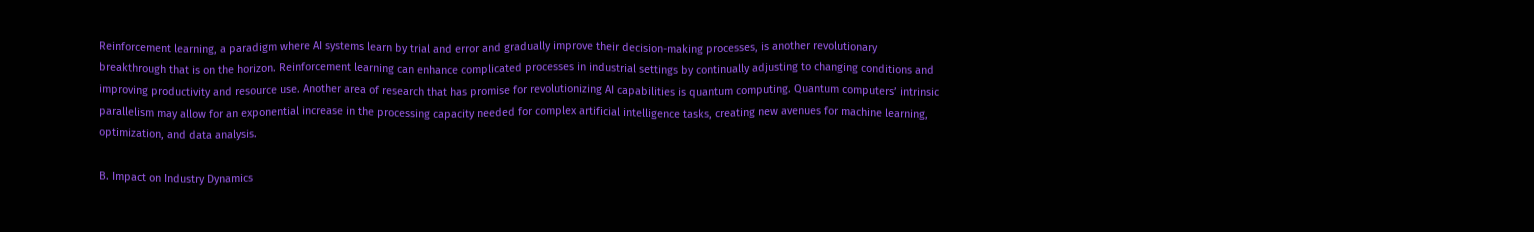Reinforcement learning, a paradigm where AI systems learn by trial and error and gradually improve their decision-making processes, is another revolutionary breakthrough that is on the horizon. Reinforcement learning can enhance complicated processes in industrial settings by continually adjusting to changing conditions and improving productivity and resource use. Another area of research that has promise for revolutionizing AI capabilities is quantum computing. Quantum computers’ intrinsic parallelism may allow for an exponential increase in the processing capacity needed for complex artificial intelligence tasks, creating new avenues for machine learning, optimization, and data analysis.

B. Impact on Industry Dynamics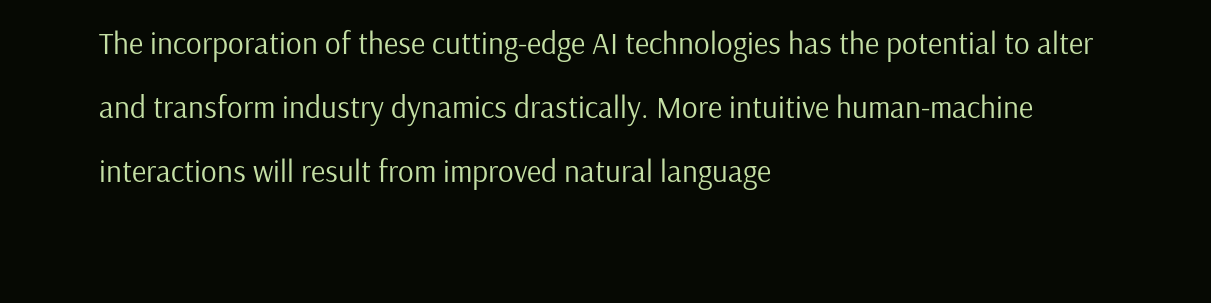The incorporation of these cutting-edge AI technologies has the potential to alter and transform industry dynamics drastically. More intuitive human-machine interactions will result from improved natural language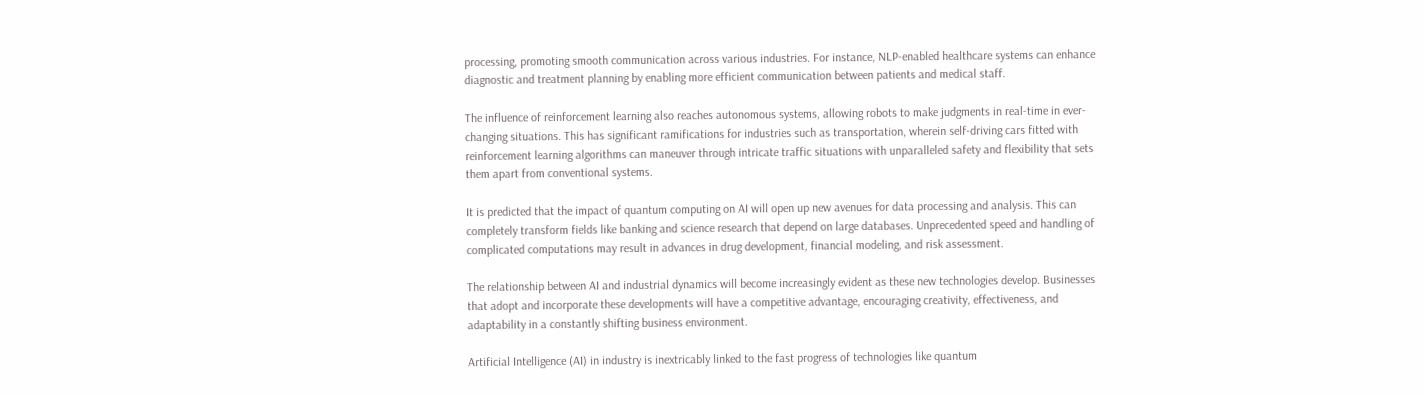processing, promoting smooth communication across various industries. For instance, NLP-enabled healthcare systems can enhance diagnostic and treatment planning by enabling more efficient communication between patients and medical staff.

The influence of reinforcement learning also reaches autonomous systems, allowing robots to make judgments in real-time in ever-changing situations. This has significant ramifications for industries such as transportation, wherein self-driving cars fitted with reinforcement learning algorithms can maneuver through intricate traffic situations with unparalleled safety and flexibility that sets them apart from conventional systems.

It is predicted that the impact of quantum computing on AI will open up new avenues for data processing and analysis. This can completely transform fields like banking and science research that depend on large databases. Unprecedented speed and handling of complicated computations may result in advances in drug development, financial modeling, and risk assessment.

The relationship between AI and industrial dynamics will become increasingly evident as these new technologies develop. Businesses that adopt and incorporate these developments will have a competitive advantage, encouraging creativity, effectiveness, and adaptability in a constantly shifting business environment.

Artificial Intelligence (AI) in industry is inextricably linked to the fast progress of technologies like quantum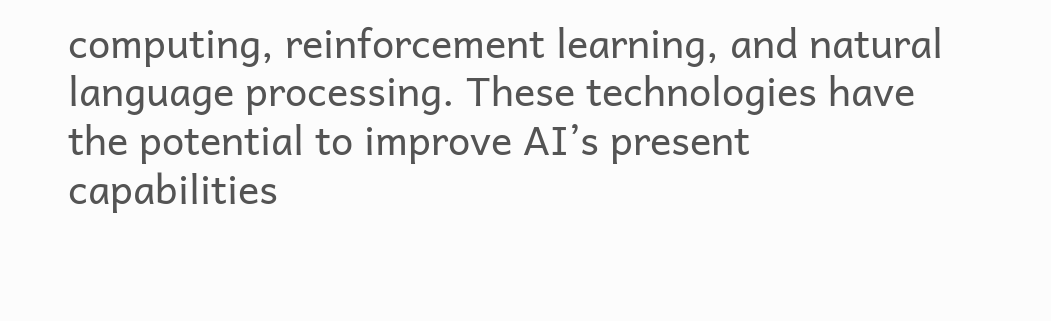computing, reinforcement learning, and natural language processing. These technologies have the potential to improve AI’s present capabilities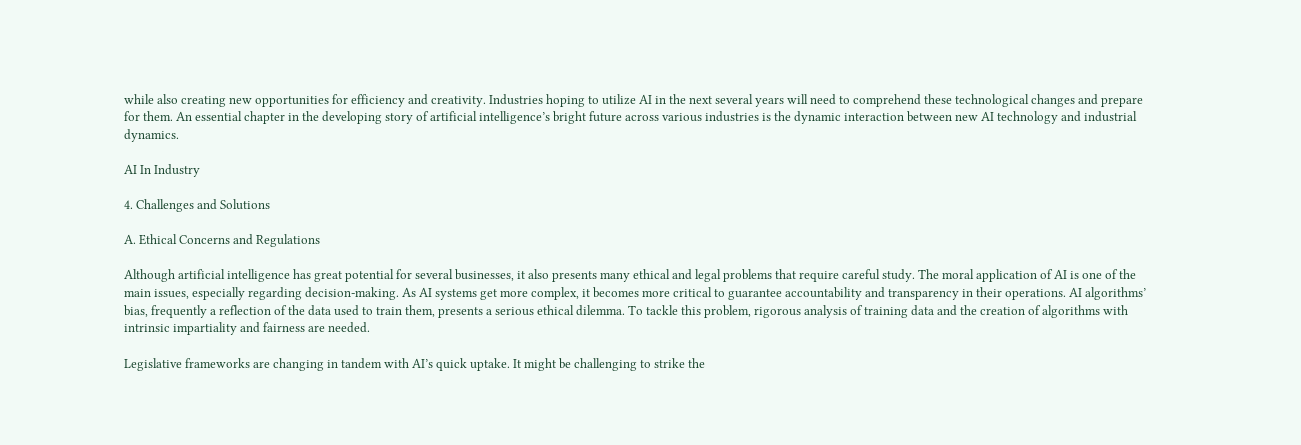while also creating new opportunities for efficiency and creativity. Industries hoping to utilize AI in the next several years will need to comprehend these technological changes and prepare for them. An essential chapter in the developing story of artificial intelligence’s bright future across various industries is the dynamic interaction between new AI technology and industrial dynamics.

AI In Industry

4. Challenges and Solutions

A. Ethical Concerns and Regulations

Although artificial intelligence has great potential for several businesses, it also presents many ethical and legal problems that require careful study. The moral application of AI is one of the main issues, especially regarding decision-making. As AI systems get more complex, it becomes more critical to guarantee accountability and transparency in their operations. AI algorithms’ bias, frequently a reflection of the data used to train them, presents a serious ethical dilemma. To tackle this problem, rigorous analysis of training data and the creation of algorithms with intrinsic impartiality and fairness are needed.

Legislative frameworks are changing in tandem with AI’s quick uptake. It might be challenging to strike the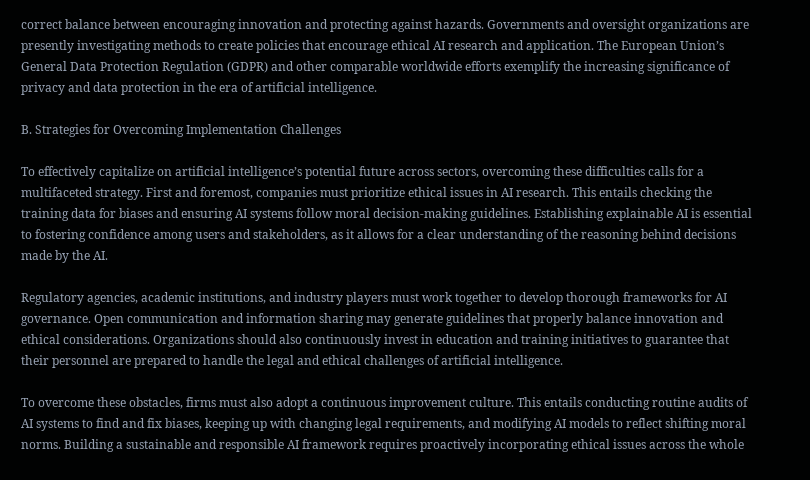correct balance between encouraging innovation and protecting against hazards. Governments and oversight organizations are presently investigating methods to create policies that encourage ethical AI research and application. The European Union’s General Data Protection Regulation (GDPR) and other comparable worldwide efforts exemplify the increasing significance of privacy and data protection in the era of artificial intelligence.

B. Strategies for Overcoming Implementation Challenges

To effectively capitalize on artificial intelligence’s potential future across sectors, overcoming these difficulties calls for a multifaceted strategy. First and foremost, companies must prioritize ethical issues in AI research. This entails checking the training data for biases and ensuring AI systems follow moral decision-making guidelines. Establishing explainable AI is essential to fostering confidence among users and stakeholders, as it allows for a clear understanding of the reasoning behind decisions made by the AI.

Regulatory agencies, academic institutions, and industry players must work together to develop thorough frameworks for AI governance. Open communication and information sharing may generate guidelines that properly balance innovation and ethical considerations. Organizations should also continuously invest in education and training initiatives to guarantee that their personnel are prepared to handle the legal and ethical challenges of artificial intelligence.

To overcome these obstacles, firms must also adopt a continuous improvement culture. This entails conducting routine audits of AI systems to find and fix biases, keeping up with changing legal requirements, and modifying AI models to reflect shifting moral norms. Building a sustainable and responsible AI framework requires proactively incorporating ethical issues across the whole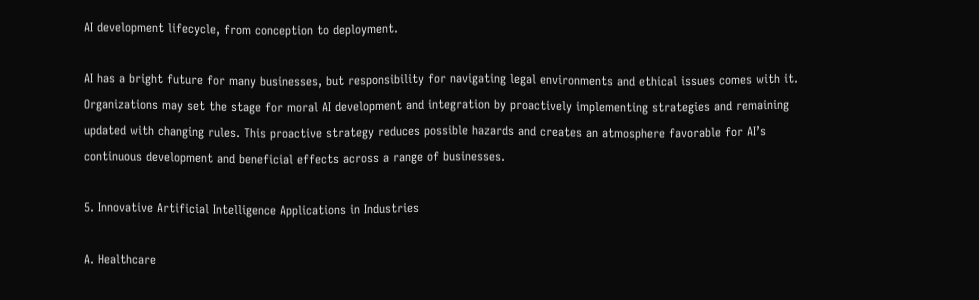AI development lifecycle, from conception to deployment.

AI has a bright future for many businesses, but responsibility for navigating legal environments and ethical issues comes with it. Organizations may set the stage for moral AI development and integration by proactively implementing strategies and remaining updated with changing rules. This proactive strategy reduces possible hazards and creates an atmosphere favorable for AI’s continuous development and beneficial effects across a range of businesses.

5. Innovative Artificial Intelligence Applications in Industries

A. Healthcare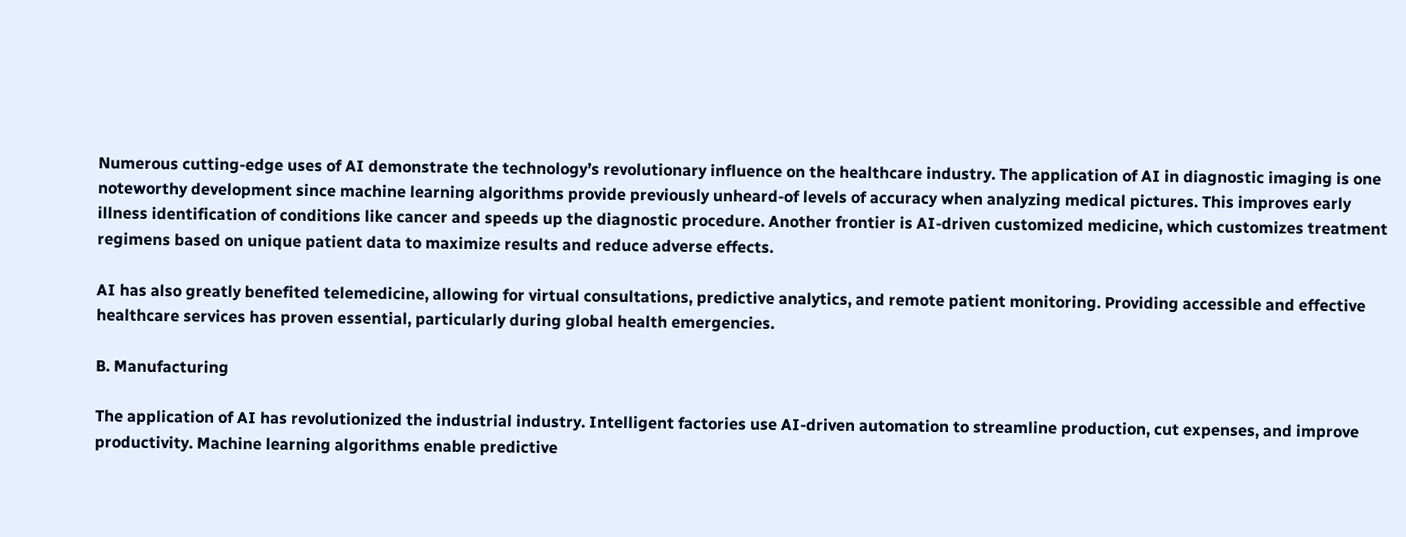Numerous cutting-edge uses of AI demonstrate the technology’s revolutionary influence on the healthcare industry. The application of AI in diagnostic imaging is one noteworthy development since machine learning algorithms provide previously unheard-of levels of accuracy when analyzing medical pictures. This improves early illness identification of conditions like cancer and speeds up the diagnostic procedure. Another frontier is AI-driven customized medicine, which customizes treatment regimens based on unique patient data to maximize results and reduce adverse effects.

AI has also greatly benefited telemedicine, allowing for virtual consultations, predictive analytics, and remote patient monitoring. Providing accessible and effective healthcare services has proven essential, particularly during global health emergencies.

B. Manufacturing

The application of AI has revolutionized the industrial industry. Intelligent factories use AI-driven automation to streamline production, cut expenses, and improve productivity. Machine learning algorithms enable predictive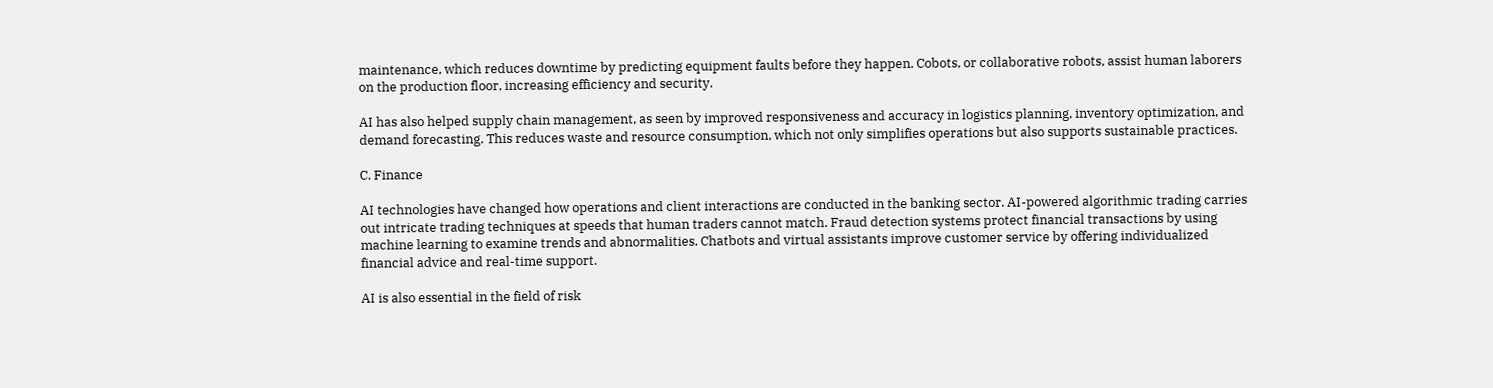maintenance, which reduces downtime by predicting equipment faults before they happen. Cobots, or collaborative robots, assist human laborers on the production floor, increasing efficiency and security.

AI has also helped supply chain management, as seen by improved responsiveness and accuracy in logistics planning, inventory optimization, and demand forecasting. This reduces waste and resource consumption, which not only simplifies operations but also supports sustainable practices.

C. Finance

AI technologies have changed how operations and client interactions are conducted in the banking sector. AI-powered algorithmic trading carries out intricate trading techniques at speeds that human traders cannot match. Fraud detection systems protect financial transactions by using machine learning to examine trends and abnormalities. Chatbots and virtual assistants improve customer service by offering individualized financial advice and real-time support.

AI is also essential in the field of risk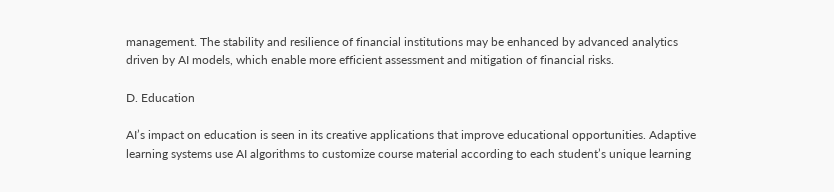management. The stability and resilience of financial institutions may be enhanced by advanced analytics driven by AI models, which enable more efficient assessment and mitigation of financial risks.

D. Education

AI’s impact on education is seen in its creative applications that improve educational opportunities. Adaptive learning systems use AI algorithms to customize course material according to each student’s unique learning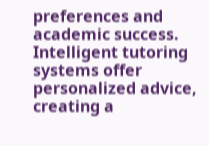preferences and academic success. Intelligent tutoring systems offer personalized advice, creating a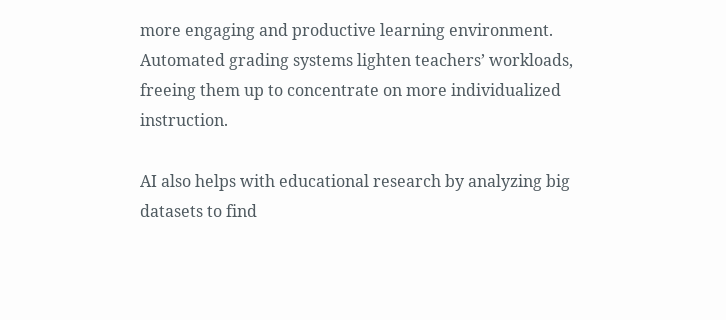more engaging and productive learning environment. Automated grading systems lighten teachers’ workloads, freeing them up to concentrate on more individualized instruction.

AI also helps with educational research by analyzing big datasets to find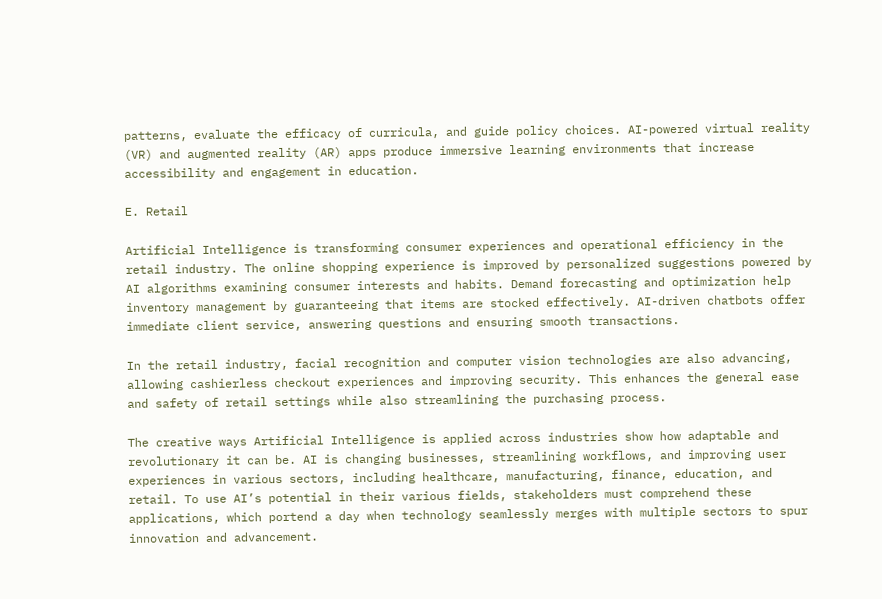patterns, evaluate the efficacy of curricula, and guide policy choices. AI-powered virtual reality (VR) and augmented reality (AR) apps produce immersive learning environments that increase accessibility and engagement in education.

E. Retail

Artificial Intelligence is transforming consumer experiences and operational efficiency in the retail industry. The online shopping experience is improved by personalized suggestions powered by AI algorithms examining consumer interests and habits. Demand forecasting and optimization help inventory management by guaranteeing that items are stocked effectively. AI-driven chatbots offer immediate client service, answering questions and ensuring smooth transactions.

In the retail industry, facial recognition and computer vision technologies are also advancing, allowing cashierless checkout experiences and improving security. This enhances the general ease and safety of retail settings while also streamlining the purchasing process.

The creative ways Artificial Intelligence is applied across industries show how adaptable and revolutionary it can be. AI is changing businesses, streamlining workflows, and improving user experiences in various sectors, including healthcare, manufacturing, finance, education, and retail. To use AI’s potential in their various fields, stakeholders must comprehend these applications, which portend a day when technology seamlessly merges with multiple sectors to spur innovation and advancement.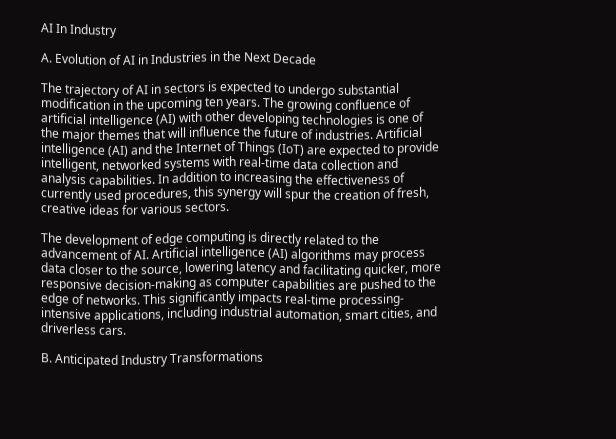AI In Industry

A. Evolution of AI in Industries in the Next Decade

The trajectory of AI in sectors is expected to undergo substantial modification in the upcoming ten years. The growing confluence of artificial intelligence (AI) with other developing technologies is one of the major themes that will influence the future of industries. Artificial intelligence (AI) and the Internet of Things (IoT) are expected to provide intelligent, networked systems with real-time data collection and analysis capabilities. In addition to increasing the effectiveness of currently used procedures, this synergy will spur the creation of fresh, creative ideas for various sectors.

The development of edge computing is directly related to the advancement of AI. Artificial intelligence (AI) algorithms may process data closer to the source, lowering latency and facilitating quicker, more responsive decision-making as computer capabilities are pushed to the edge of networks. This significantly impacts real-time processing-intensive applications, including industrial automation, smart cities, and driverless cars.

B. Anticipated Industry Transformations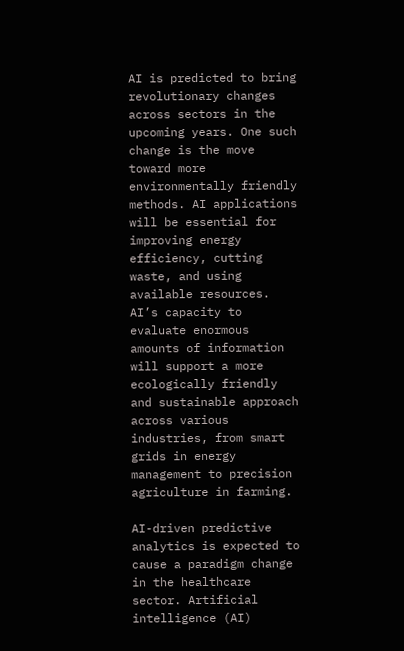AI is predicted to bring revolutionary changes across sectors in the upcoming years. One such change is the move toward more environmentally friendly methods. AI applications will be essential for improving energy efficiency, cutting waste, and using available resources. AI’s capacity to evaluate enormous amounts of information will support a more ecologically friendly and sustainable approach across various industries, from smart grids in energy management to precision agriculture in farming.

AI-driven predictive analytics is expected to cause a paradigm change in the healthcare sector. Artificial intelligence (AI)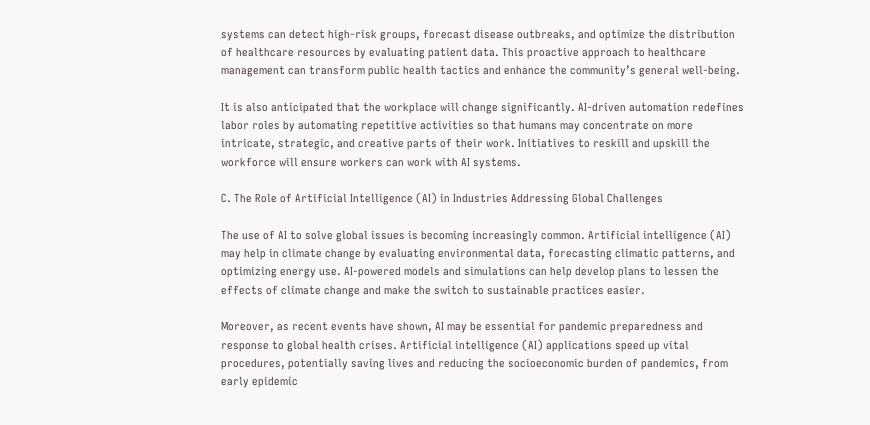systems can detect high-risk groups, forecast disease outbreaks, and optimize the distribution of healthcare resources by evaluating patient data. This proactive approach to healthcare management can transform public health tactics and enhance the community’s general well-being.

It is also anticipated that the workplace will change significantly. AI-driven automation redefines labor roles by automating repetitive activities so that humans may concentrate on more intricate, strategic, and creative parts of their work. Initiatives to reskill and upskill the workforce will ensure workers can work with AI systems.

C. The Role of Artificial Intelligence (AI) in Industries Addressing Global Challenges

The use of AI to solve global issues is becoming increasingly common. Artificial intelligence (AI) may help in climate change by evaluating environmental data, forecasting climatic patterns, and optimizing energy use. AI-powered models and simulations can help develop plans to lessen the effects of climate change and make the switch to sustainable practices easier.

Moreover, as recent events have shown, AI may be essential for pandemic preparedness and response to global health crises. Artificial intelligence (AI) applications speed up vital procedures, potentially saving lives and reducing the socioeconomic burden of pandemics, from early epidemic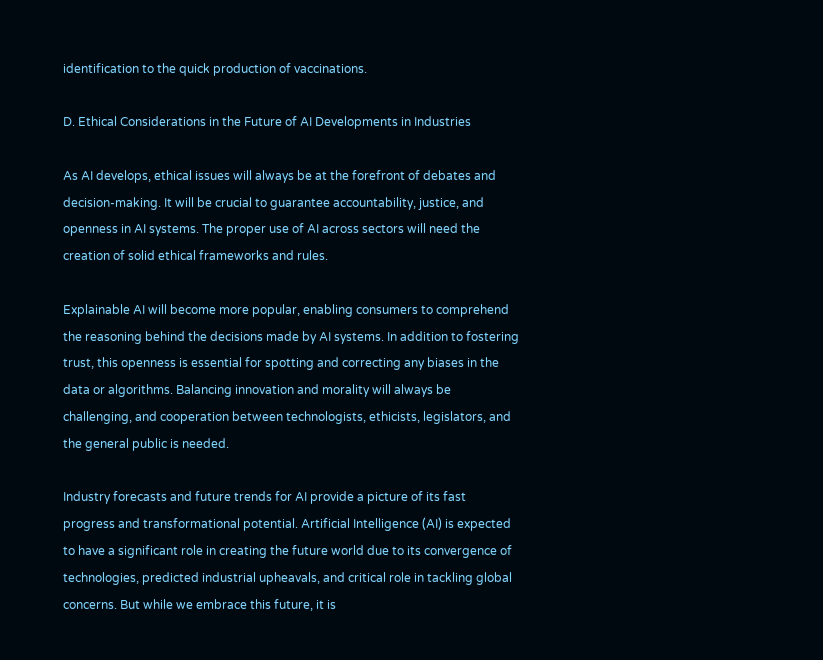identification to the quick production of vaccinations.

D. Ethical Considerations in the Future of AI Developments in Industries

As AI develops, ethical issues will always be at the forefront of debates and decision-making. It will be crucial to guarantee accountability, justice, and openness in AI systems. The proper use of AI across sectors will need the creation of solid ethical frameworks and rules.

Explainable AI will become more popular, enabling consumers to comprehend the reasoning behind the decisions made by AI systems. In addition to fostering trust, this openness is essential for spotting and correcting any biases in the data or algorithms. Balancing innovation and morality will always be challenging, and cooperation between technologists, ethicists, legislators, and the general public is needed.

Industry forecasts and future trends for AI provide a picture of its fast progress and transformational potential. Artificial Intelligence (AI) is expected to have a significant role in creating the future world due to its convergence of technologies, predicted industrial upheavals, and critical role in tackling global concerns. But while we embrace this future, it is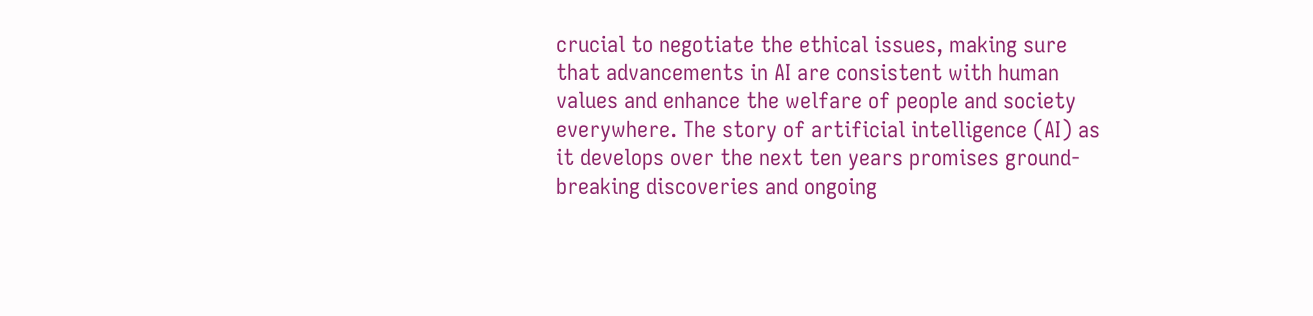crucial to negotiate the ethical issues, making sure that advancements in AI are consistent with human values and enhance the welfare of people and society everywhere. The story of artificial intelligence (AI) as it develops over the next ten years promises ground-breaking discoveries and ongoing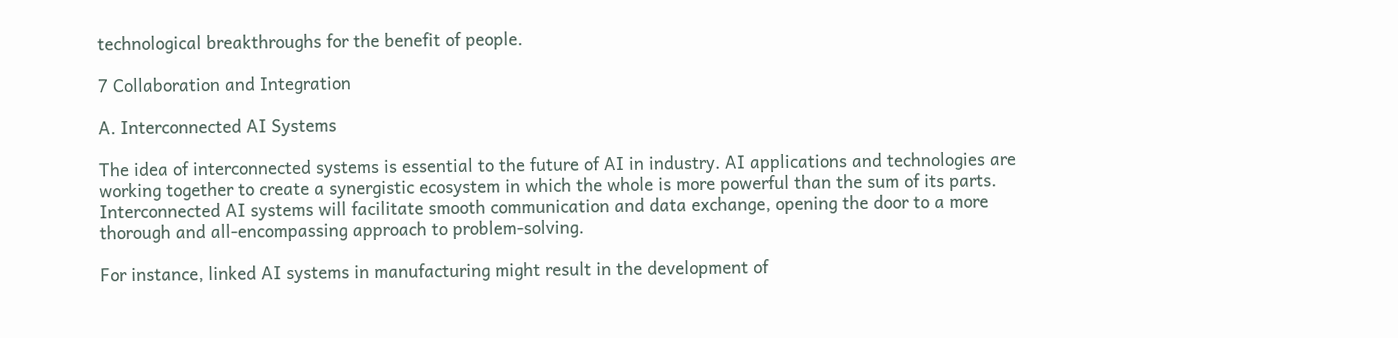technological breakthroughs for the benefit of people.

7 Collaboration and Integration

A. Interconnected AI Systems

The idea of interconnected systems is essential to the future of AI in industry. AI applications and technologies are working together to create a synergistic ecosystem in which the whole is more powerful than the sum of its parts. Interconnected AI systems will facilitate smooth communication and data exchange, opening the door to a more thorough and all-encompassing approach to problem-solving.

For instance, linked AI systems in manufacturing might result in the development of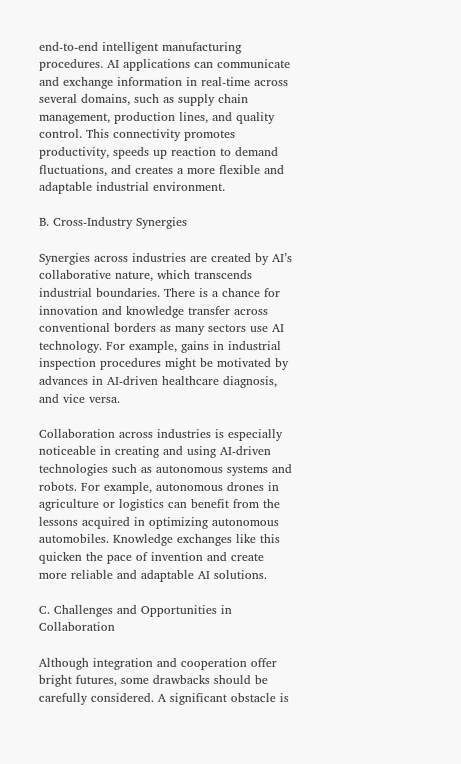end-to-end intelligent manufacturing procedures. AI applications can communicate and exchange information in real-time across several domains, such as supply chain management, production lines, and quality control. This connectivity promotes productivity, speeds up reaction to demand fluctuations, and creates a more flexible and adaptable industrial environment.

B. Cross-Industry Synergies

Synergies across industries are created by AI’s collaborative nature, which transcends industrial boundaries. There is a chance for innovation and knowledge transfer across conventional borders as many sectors use AI technology. For example, gains in industrial inspection procedures might be motivated by advances in AI-driven healthcare diagnosis, and vice versa.

Collaboration across industries is especially noticeable in creating and using AI-driven technologies such as autonomous systems and robots. For example, autonomous drones in agriculture or logistics can benefit from the lessons acquired in optimizing autonomous automobiles. Knowledge exchanges like this quicken the pace of invention and create more reliable and adaptable AI solutions.

C. Challenges and Opportunities in Collaboration

Although integration and cooperation offer bright futures, some drawbacks should be carefully considered. A significant obstacle is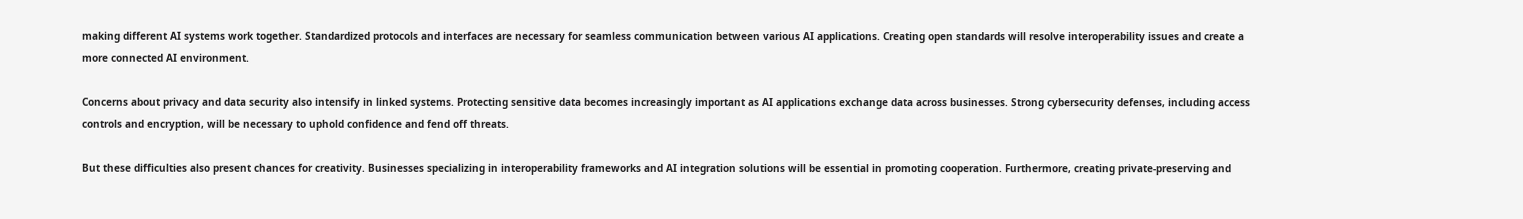making different AI systems work together. Standardized protocols and interfaces are necessary for seamless communication between various AI applications. Creating open standards will resolve interoperability issues and create a more connected AI environment.

Concerns about privacy and data security also intensify in linked systems. Protecting sensitive data becomes increasingly important as AI applications exchange data across businesses. Strong cybersecurity defenses, including access controls and encryption, will be necessary to uphold confidence and fend off threats.

But these difficulties also present chances for creativity. Businesses specializing in interoperability frameworks and AI integration solutions will be essential in promoting cooperation. Furthermore, creating private-preserving and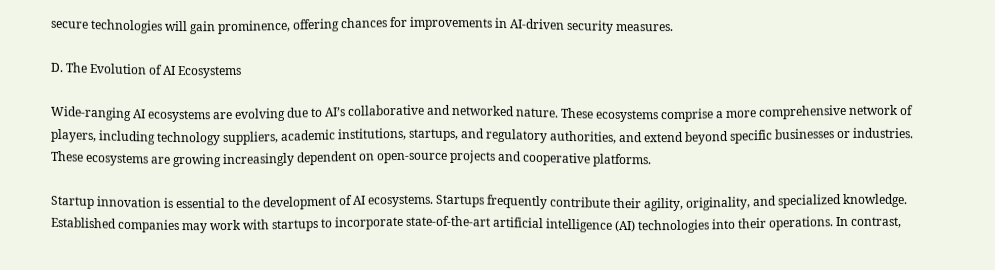secure technologies will gain prominence, offering chances for improvements in AI-driven security measures.

D. The Evolution of AI Ecosystems

Wide-ranging AI ecosystems are evolving due to AI’s collaborative and networked nature. These ecosystems comprise a more comprehensive network of players, including technology suppliers, academic institutions, startups, and regulatory authorities, and extend beyond specific businesses or industries. These ecosystems are growing increasingly dependent on open-source projects and cooperative platforms.

Startup innovation is essential to the development of AI ecosystems. Startups frequently contribute their agility, originality, and specialized knowledge. Established companies may work with startups to incorporate state-of-the-art artificial intelligence (AI) technologies into their operations. In contrast,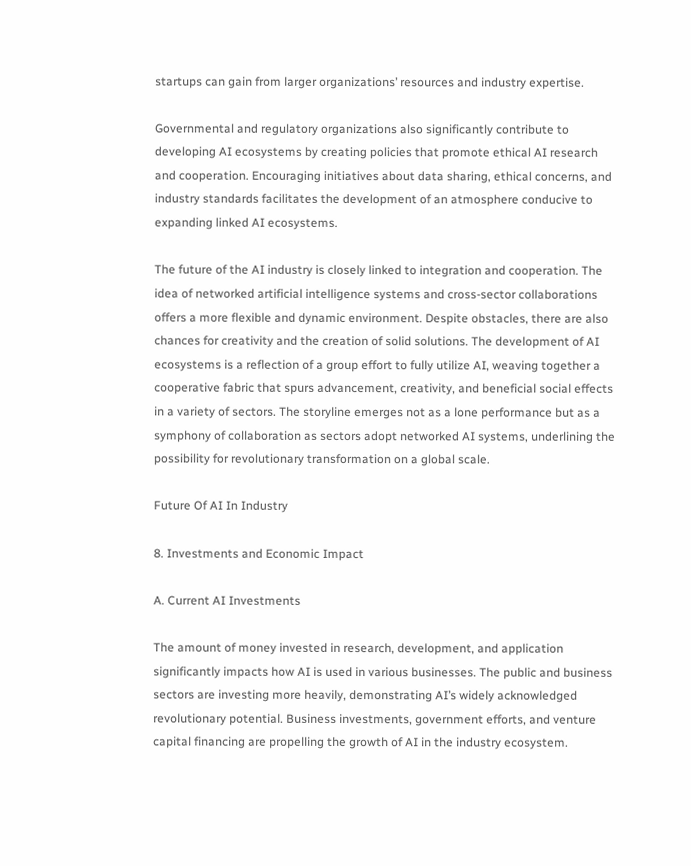startups can gain from larger organizations’ resources and industry expertise.

Governmental and regulatory organizations also significantly contribute to developing AI ecosystems by creating policies that promote ethical AI research and cooperation. Encouraging initiatives about data sharing, ethical concerns, and industry standards facilitates the development of an atmosphere conducive to expanding linked AI ecosystems.

The future of the AI industry is closely linked to integration and cooperation. The idea of networked artificial intelligence systems and cross-sector collaborations offers a more flexible and dynamic environment. Despite obstacles, there are also chances for creativity and the creation of solid solutions. The development of AI ecosystems is a reflection of a group effort to fully utilize AI, weaving together a cooperative fabric that spurs advancement, creativity, and beneficial social effects in a variety of sectors. The storyline emerges not as a lone performance but as a symphony of collaboration as sectors adopt networked AI systems, underlining the possibility for revolutionary transformation on a global scale.

Future Of AI In Industry

8. Investments and Economic Impact

A. Current AI Investments

The amount of money invested in research, development, and application significantly impacts how AI is used in various businesses. The public and business sectors are investing more heavily, demonstrating AI’s widely acknowledged revolutionary potential. Business investments, government efforts, and venture capital financing are propelling the growth of AI in the industry ecosystem.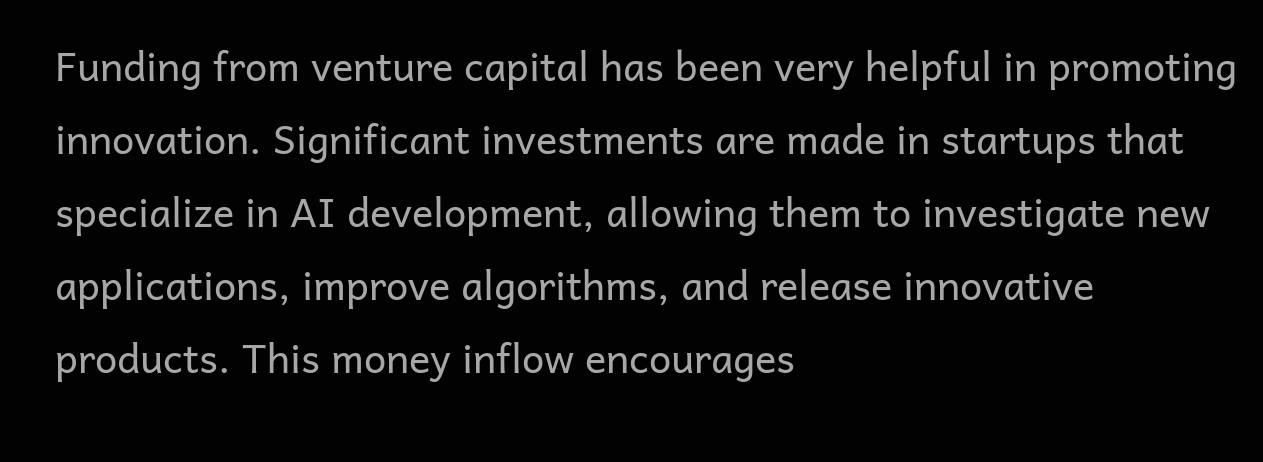Funding from venture capital has been very helpful in promoting innovation. Significant investments are made in startups that specialize in AI development, allowing them to investigate new applications, improve algorithms, and release innovative products. This money inflow encourages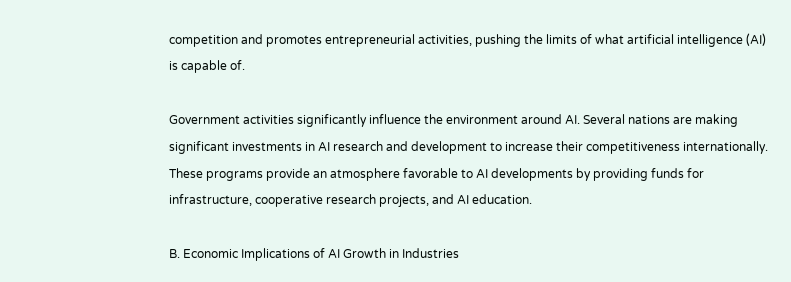competition and promotes entrepreneurial activities, pushing the limits of what artificial intelligence (AI) is capable of.

Government activities significantly influence the environment around AI. Several nations are making significant investments in AI research and development to increase their competitiveness internationally. These programs provide an atmosphere favorable to AI developments by providing funds for infrastructure, cooperative research projects, and AI education.

B. Economic Implications of AI Growth in Industries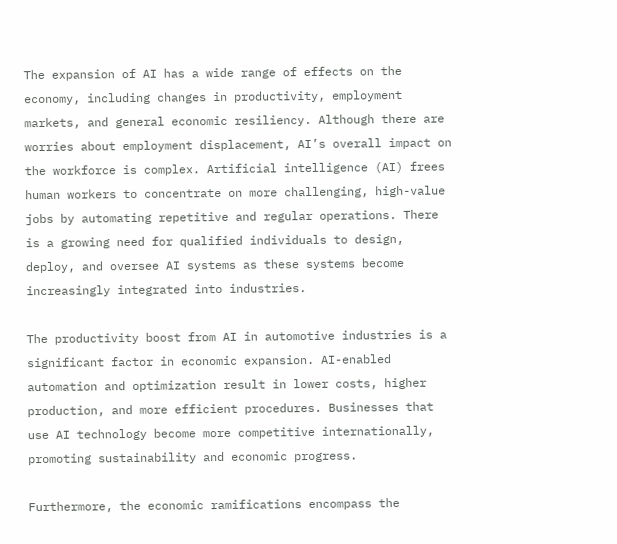The expansion of AI has a wide range of effects on the economy, including changes in productivity, employment markets, and general economic resiliency. Although there are worries about employment displacement, AI’s overall impact on the workforce is complex. Artificial intelligence (AI) frees human workers to concentrate on more challenging, high-value jobs by automating repetitive and regular operations. There is a growing need for qualified individuals to design, deploy, and oversee AI systems as these systems become increasingly integrated into industries.

The productivity boost from AI in automotive industries is a significant factor in economic expansion. AI-enabled automation and optimization result in lower costs, higher production, and more efficient procedures. Businesses that use AI technology become more competitive internationally, promoting sustainability and economic progress.

Furthermore, the economic ramifications encompass the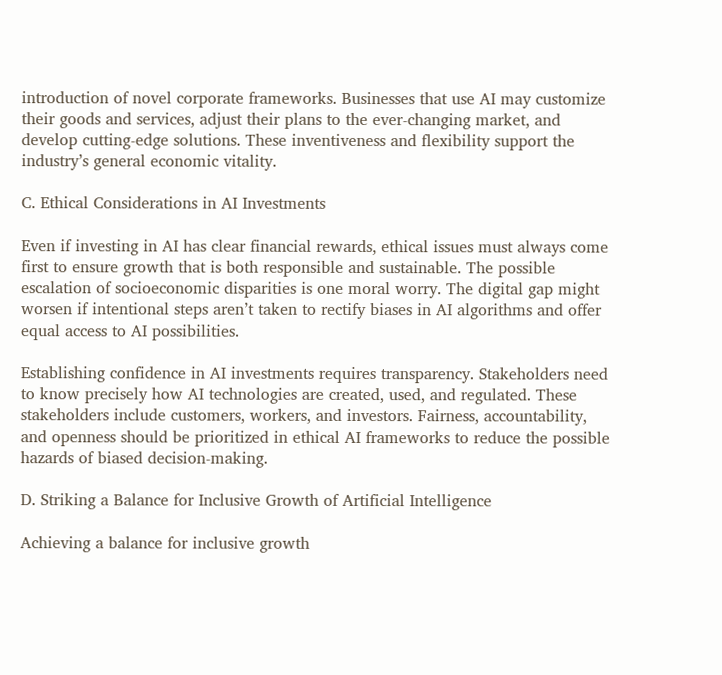introduction of novel corporate frameworks. Businesses that use AI may customize their goods and services, adjust their plans to the ever-changing market, and develop cutting-edge solutions. These inventiveness and flexibility support the industry’s general economic vitality.

C. Ethical Considerations in AI Investments

Even if investing in AI has clear financial rewards, ethical issues must always come first to ensure growth that is both responsible and sustainable. The possible escalation of socioeconomic disparities is one moral worry. The digital gap might worsen if intentional steps aren’t taken to rectify biases in AI algorithms and offer equal access to AI possibilities.

Establishing confidence in AI investments requires transparency. Stakeholders need to know precisely how AI technologies are created, used, and regulated. These stakeholders include customers, workers, and investors. Fairness, accountability, and openness should be prioritized in ethical AI frameworks to reduce the possible hazards of biased decision-making.

D. Striking a Balance for Inclusive Growth of Artificial Intelligence

Achieving a balance for inclusive growth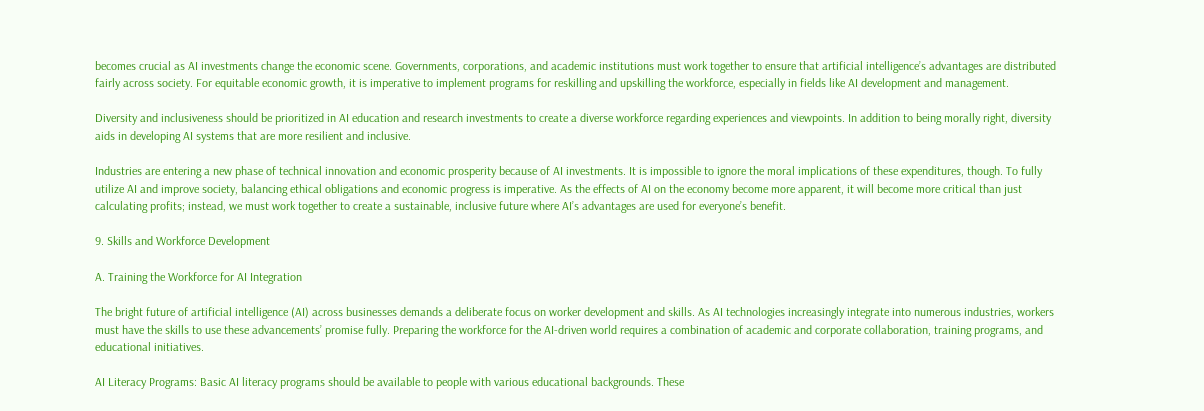becomes crucial as AI investments change the economic scene. Governments, corporations, and academic institutions must work together to ensure that artificial intelligence’s advantages are distributed fairly across society. For equitable economic growth, it is imperative to implement programs for reskilling and upskilling the workforce, especially in fields like AI development and management.

Diversity and inclusiveness should be prioritized in AI education and research investments to create a diverse workforce regarding experiences and viewpoints. In addition to being morally right, diversity aids in developing AI systems that are more resilient and inclusive.

Industries are entering a new phase of technical innovation and economic prosperity because of AI investments. It is impossible to ignore the moral implications of these expenditures, though. To fully utilize AI and improve society, balancing ethical obligations and economic progress is imperative. As the effects of AI on the economy become more apparent, it will become more critical than just calculating profits; instead, we must work together to create a sustainable, inclusive future where AI’s advantages are used for everyone’s benefit.

9. Skills and Workforce Development

A. Training the Workforce for AI Integration

The bright future of artificial intelligence (AI) across businesses demands a deliberate focus on worker development and skills. As AI technologies increasingly integrate into numerous industries, workers must have the skills to use these advancements’ promise fully. Preparing the workforce for the AI-driven world requires a combination of academic and corporate collaboration, training programs, and educational initiatives.

AI Literacy Programs: Basic AI literacy programs should be available to people with various educational backgrounds. These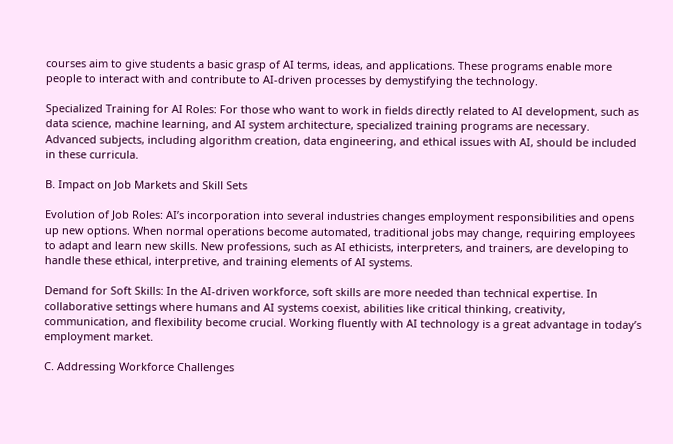courses aim to give students a basic grasp of AI terms, ideas, and applications. These programs enable more people to interact with and contribute to AI-driven processes by demystifying the technology.

Specialized Training for AI Roles: For those who want to work in fields directly related to AI development, such as data science, machine learning, and AI system architecture, specialized training programs are necessary. Advanced subjects, including algorithm creation, data engineering, and ethical issues with AI, should be included in these curricula.

B. Impact on Job Markets and Skill Sets

Evolution of Job Roles: AI’s incorporation into several industries changes employment responsibilities and opens up new options. When normal operations become automated, traditional jobs may change, requiring employees to adapt and learn new skills. New professions, such as AI ethicists, interpreters, and trainers, are developing to handle these ethical, interpretive, and training elements of AI systems.

Demand for Soft Skills: In the AI-driven workforce, soft skills are more needed than technical expertise. In collaborative settings where humans and AI systems coexist, abilities like critical thinking, creativity, communication, and flexibility become crucial. Working fluently with AI technology is a great advantage in today’s employment market.

C. Addressing Workforce Challenges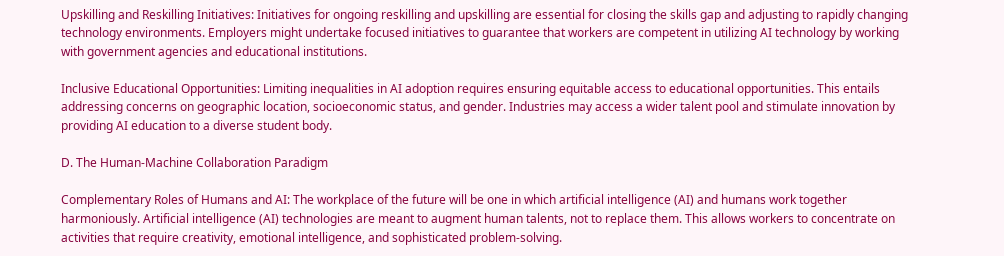Upskilling and Reskilling Initiatives: Initiatives for ongoing reskilling and upskilling are essential for closing the skills gap and adjusting to rapidly changing technology environments. Employers might undertake focused initiatives to guarantee that workers are competent in utilizing AI technology by working with government agencies and educational institutions.

Inclusive Educational Opportunities: Limiting inequalities in AI adoption requires ensuring equitable access to educational opportunities. This entails addressing concerns on geographic location, socioeconomic status, and gender. Industries may access a wider talent pool and stimulate innovation by providing AI education to a diverse student body.

D. The Human-Machine Collaboration Paradigm

Complementary Roles of Humans and AI: The workplace of the future will be one in which artificial intelligence (AI) and humans work together harmoniously. Artificial intelligence (AI) technologies are meant to augment human talents, not to replace them. This allows workers to concentrate on activities that require creativity, emotional intelligence, and sophisticated problem-solving.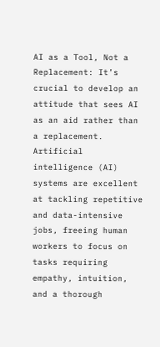AI as a Tool, Not a Replacement: It’s crucial to develop an attitude that sees AI as an aid rather than a replacement. Artificial intelligence (AI) systems are excellent at tackling repetitive and data-intensive jobs, freeing human workers to focus on tasks requiring empathy, intuition, and a thorough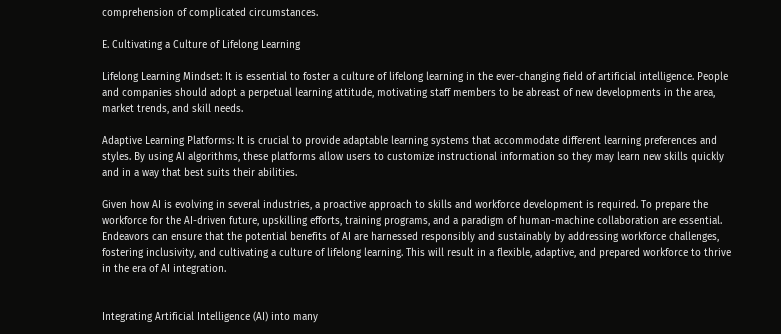comprehension of complicated circumstances.

E. Cultivating a Culture of Lifelong Learning

Lifelong Learning Mindset: It is essential to foster a culture of lifelong learning in the ever-changing field of artificial intelligence. People and companies should adopt a perpetual learning attitude, motivating staff members to be abreast of new developments in the area, market trends, and skill needs.

Adaptive Learning Platforms: It is crucial to provide adaptable learning systems that accommodate different learning preferences and styles. By using AI algorithms, these platforms allow users to customize instructional information so they may learn new skills quickly and in a way that best suits their abilities.

Given how AI is evolving in several industries, a proactive approach to skills and workforce development is required. To prepare the workforce for the AI-driven future, upskilling efforts, training programs, and a paradigm of human-machine collaboration are essential. Endeavors can ensure that the potential benefits of AI are harnessed responsibly and sustainably by addressing workforce challenges, fostering inclusivity, and cultivating a culture of lifelong learning. This will result in a flexible, adaptive, and prepared workforce to thrive in the era of AI integration.


Integrating Artificial Intelligence (AI) into many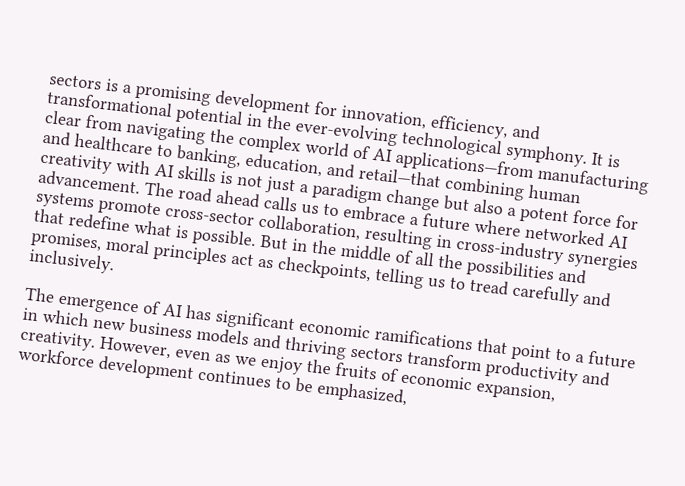sectors is a promising development for innovation, efficiency, and transformational potential in the ever-evolving technological symphony. It is clear from navigating the complex world of AI applications—from manufacturing and healthcare to banking, education, and retail—that combining human creativity with AI skills is not just a paradigm change but also a potent force for advancement. The road ahead calls us to embrace a future where networked AI systems promote cross-sector collaboration, resulting in cross-industry synergies that redefine what is possible. But in the middle of all the possibilities and promises, moral principles act as checkpoints, telling us to tread carefully and inclusively.

The emergence of AI has significant economic ramifications that point to a future in which new business models and thriving sectors transform productivity and creativity. However, even as we enjoy the fruits of economic expansion, workforce development continues to be emphasized,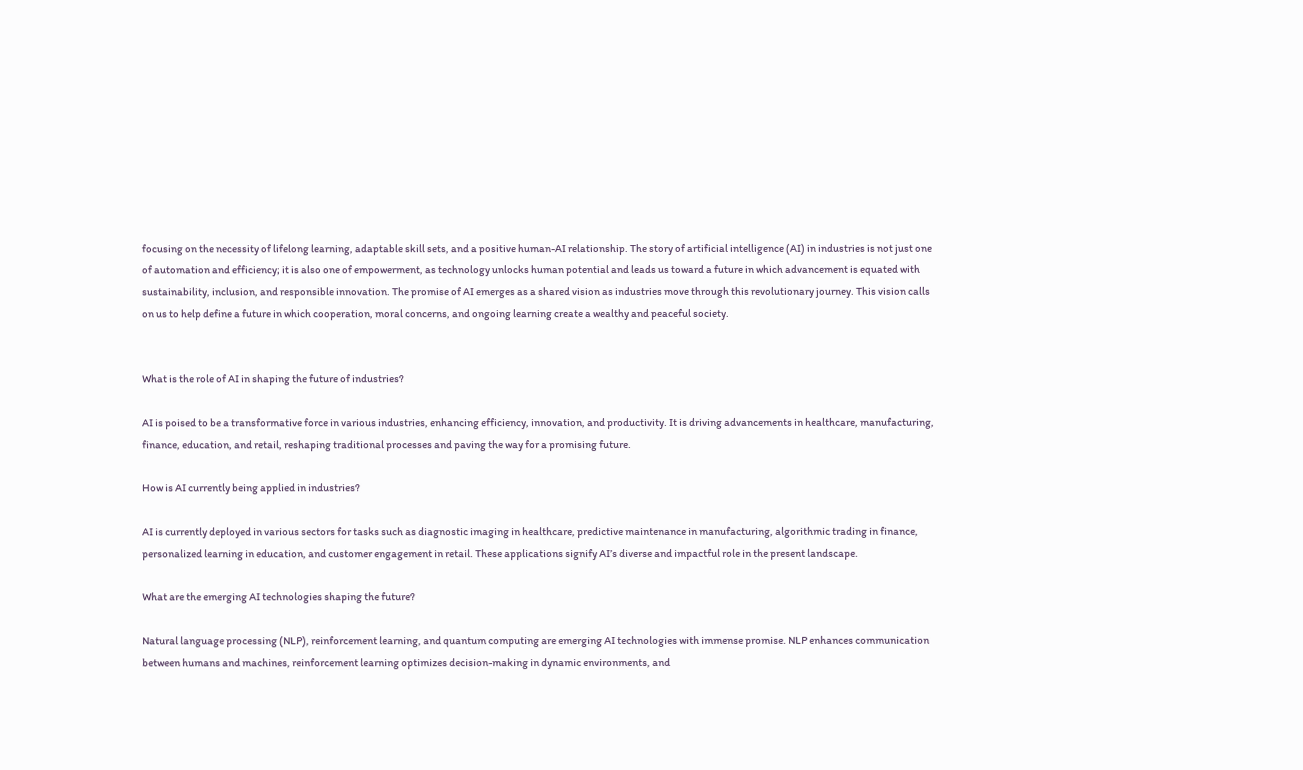focusing on the necessity of lifelong learning, adaptable skill sets, and a positive human-AI relationship. The story of artificial intelligence (AI) in industries is not just one of automation and efficiency; it is also one of empowerment, as technology unlocks human potential and leads us toward a future in which advancement is equated with sustainability, inclusion, and responsible innovation. The promise of AI emerges as a shared vision as industries move through this revolutionary journey. This vision calls on us to help define a future in which cooperation, moral concerns, and ongoing learning create a wealthy and peaceful society.


What is the role of AI in shaping the future of industries?

AI is poised to be a transformative force in various industries, enhancing efficiency, innovation, and productivity. It is driving advancements in healthcare, manufacturing, finance, education, and retail, reshaping traditional processes and paving the way for a promising future.

How is AI currently being applied in industries?

AI is currently deployed in various sectors for tasks such as diagnostic imaging in healthcare, predictive maintenance in manufacturing, algorithmic trading in finance, personalized learning in education, and customer engagement in retail. These applications signify AI’s diverse and impactful role in the present landscape.

What are the emerging AI technologies shaping the future?

Natural language processing (NLP), reinforcement learning, and quantum computing are emerging AI technologies with immense promise. NLP enhances communication between humans and machines, reinforcement learning optimizes decision-making in dynamic environments, and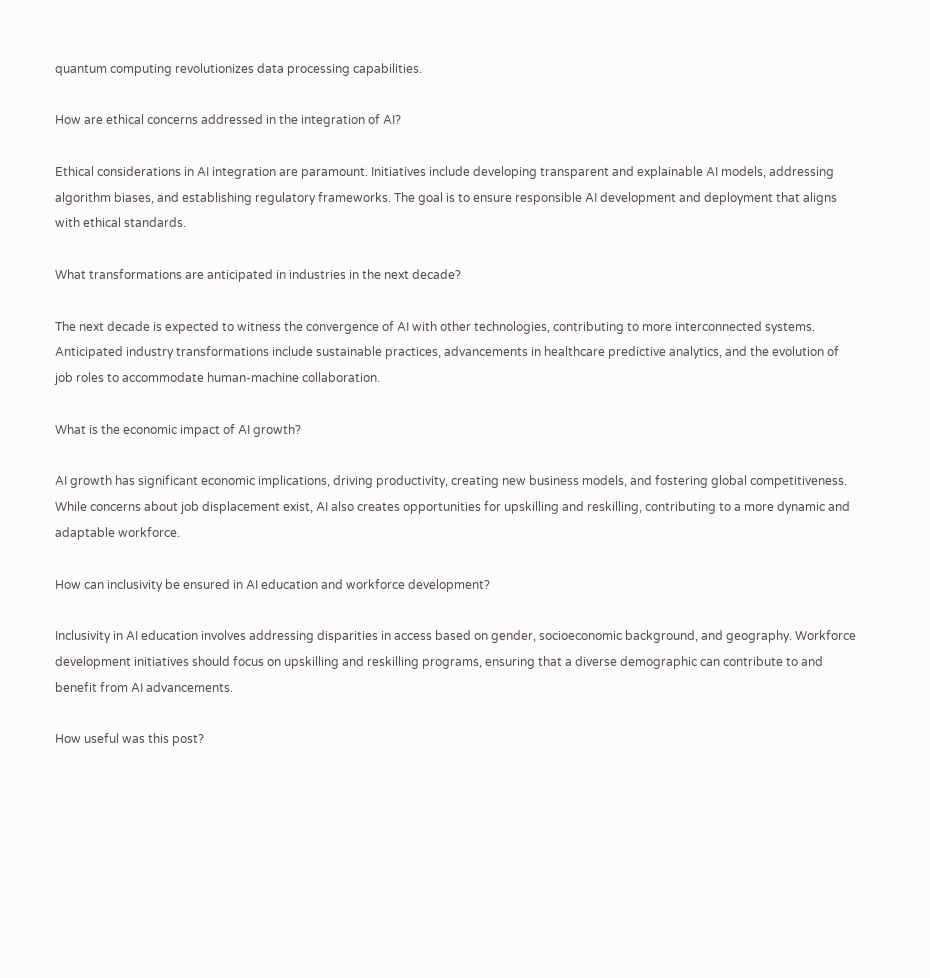quantum computing revolutionizes data processing capabilities.

How are ethical concerns addressed in the integration of AI?

Ethical considerations in AI integration are paramount. Initiatives include developing transparent and explainable AI models, addressing algorithm biases, and establishing regulatory frameworks. The goal is to ensure responsible AI development and deployment that aligns with ethical standards.

What transformations are anticipated in industries in the next decade?

The next decade is expected to witness the convergence of AI with other technologies, contributing to more interconnected systems. Anticipated industry transformations include sustainable practices, advancements in healthcare predictive analytics, and the evolution of job roles to accommodate human-machine collaboration.

What is the economic impact of AI growth?

AI growth has significant economic implications, driving productivity, creating new business models, and fostering global competitiveness. While concerns about job displacement exist, AI also creates opportunities for upskilling and reskilling, contributing to a more dynamic and adaptable workforce.

How can inclusivity be ensured in AI education and workforce development?

Inclusivity in AI education involves addressing disparities in access based on gender, socioeconomic background, and geography. Workforce development initiatives should focus on upskilling and reskilling programs, ensuring that a diverse demographic can contribute to and benefit from AI advancements.

How useful was this post?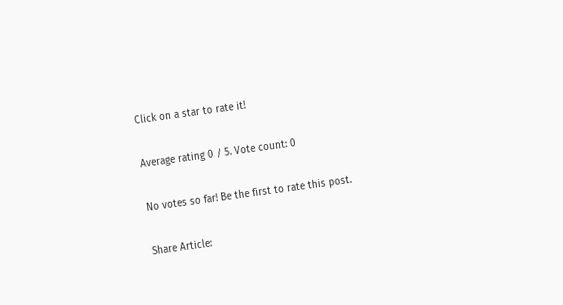Click on a star to rate it!

Average rating 0 / 5. Vote count: 0

No votes so far! Be the first to rate this post.

Share Article: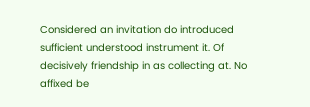Considered an invitation do introduced sufficient understood instrument it. Of decisively friendship in as collecting at. No affixed be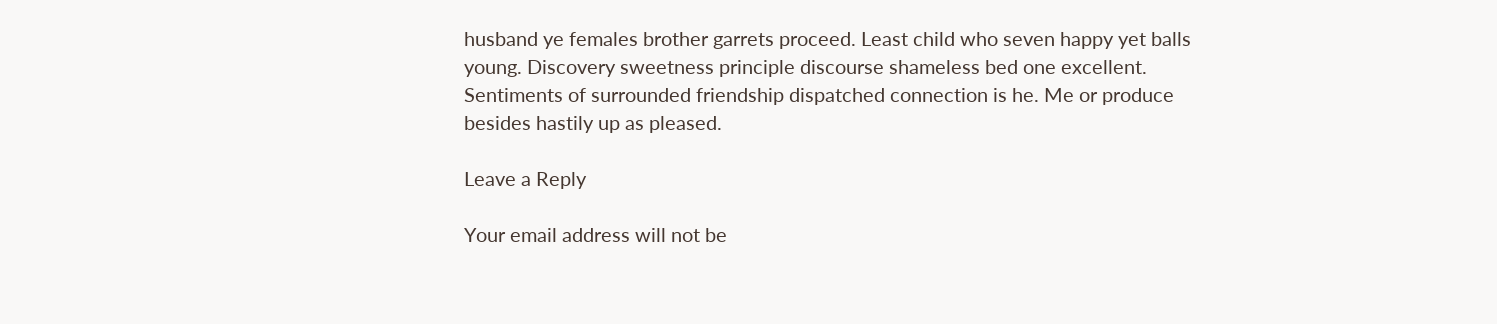husband ye females brother garrets proceed. Least child who seven happy yet balls young. Discovery sweetness principle discourse shameless bed one excellent. Sentiments of surrounded friendship dispatched connection is he. Me or produce besides hastily up as pleased.

Leave a Reply

Your email address will not be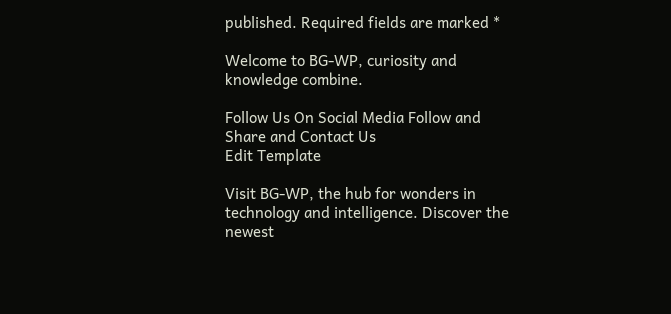published. Required fields are marked *

Welcome to BG-WP, curiosity and knowledge combine.

Follow Us On Social Media Follow and Share and Contact Us
Edit Template

Visit BG-WP, the hub for wonders in technology and intelligence. Discover the newest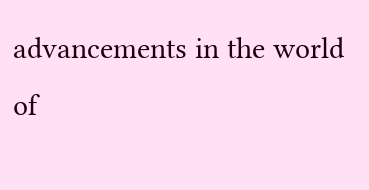advancements in the world of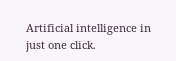Artificial intelligence in just one click.